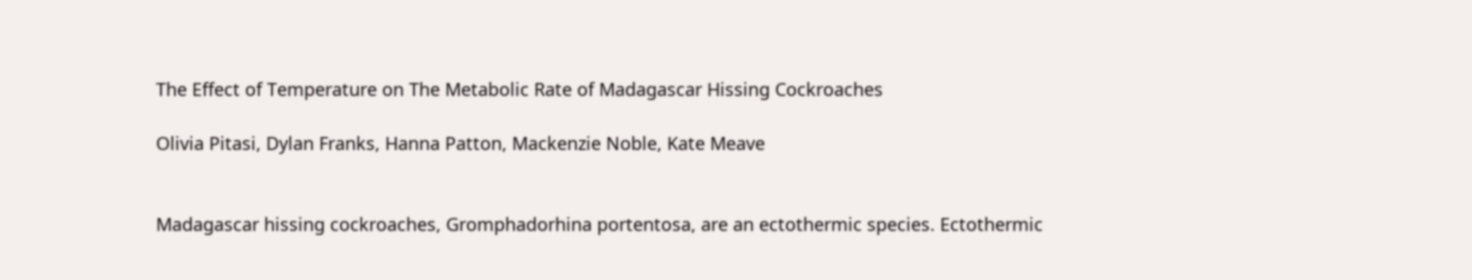The Effect of Temperature on The Metabolic Rate of Madagascar Hissing Cockroaches

Olivia Pitasi, Dylan Franks, Hanna Patton, Mackenzie Noble, Kate Meave


Madagascar hissing cockroaches, Gromphadorhina portentosa, are an ectothermic species. Ectothermic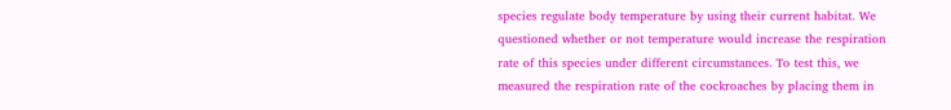species regulate body temperature by using their current habitat. We questioned whether or not temperature would increase the respiration rate of this species under different circumstances. To test this, we measured the respiration rate of the cockroaches by placing them in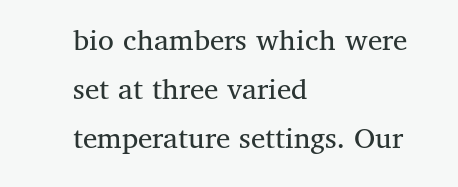bio chambers which were set at three varied temperature settings. Our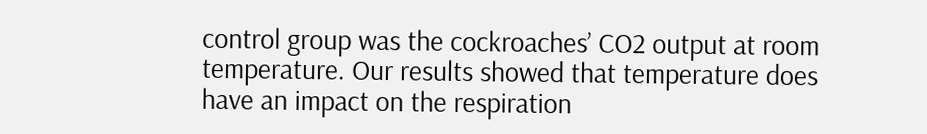control group was the cockroaches’ CO2 output at room temperature. Our results showed that temperature does have an impact on the respiration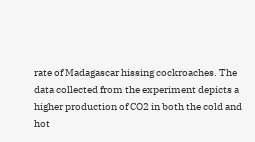rate of Madagascar hissing cockroaches. The data collected from the experiment depicts a higher production of CO2 in both the cold and hot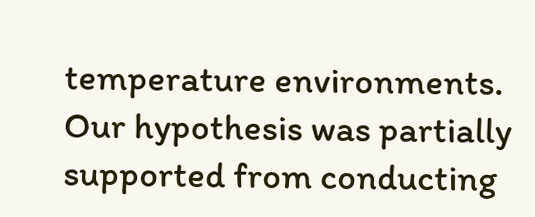temperature environments. Our hypothesis was partially supported from conducting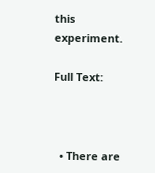this experiment.

Full Text:



  • There are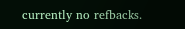currently no refbacks.